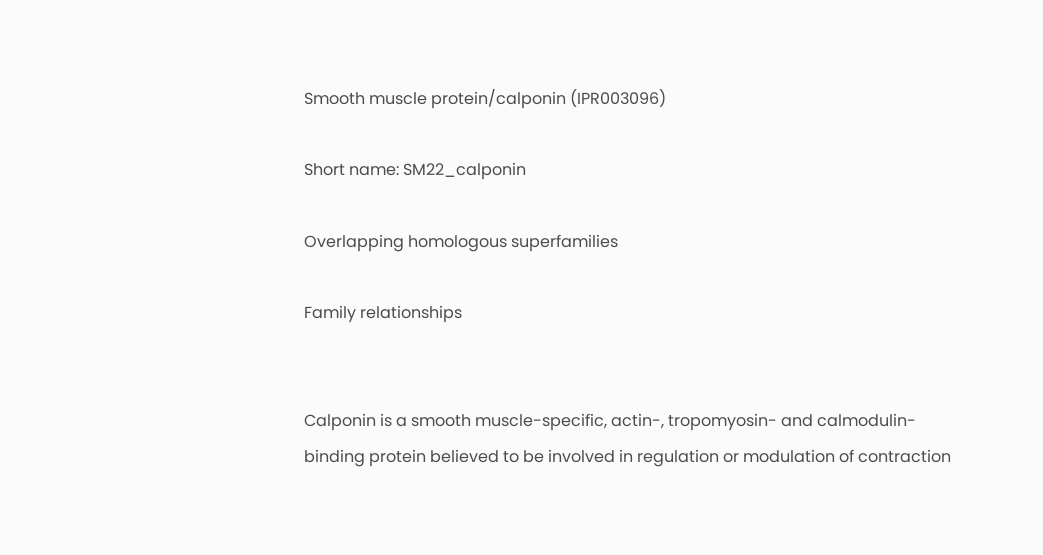Smooth muscle protein/calponin (IPR003096)

Short name: SM22_calponin

Overlapping homologous superfamilies

Family relationships


Calponin is a smooth muscle-specific, actin-, tropomyosin- and calmodulin-binding protein believed to be involved in regulation or modulation of contraction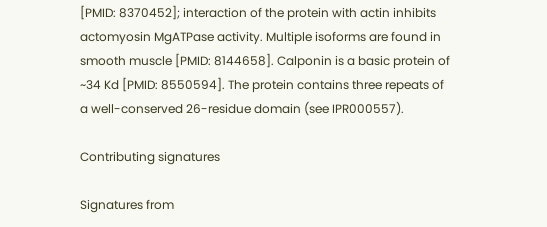[PMID: 8370452]; interaction of the protein with actin inhibits actomyosin MgATPase activity. Multiple isoforms are found in smooth muscle [PMID: 8144658]. Calponin is a basic protein of ~34 Kd [PMID: 8550594]. The protein contains three repeats of a well-conserved 26-residue domain (see IPR000557).

Contributing signatures

Signatures from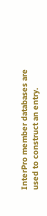InterPro member databases are used to construct an entry.